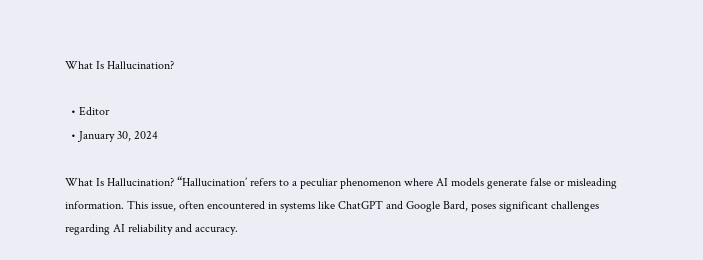What Is Hallucination?

  • Editor
  • January 30, 2024

What Is Hallucination? “Hallucination’ refers to a peculiar phenomenon where AI models generate false or misleading information. This issue, often encountered in systems like ChatGPT and Google Bard, poses significant challenges regarding AI reliability and accuracy.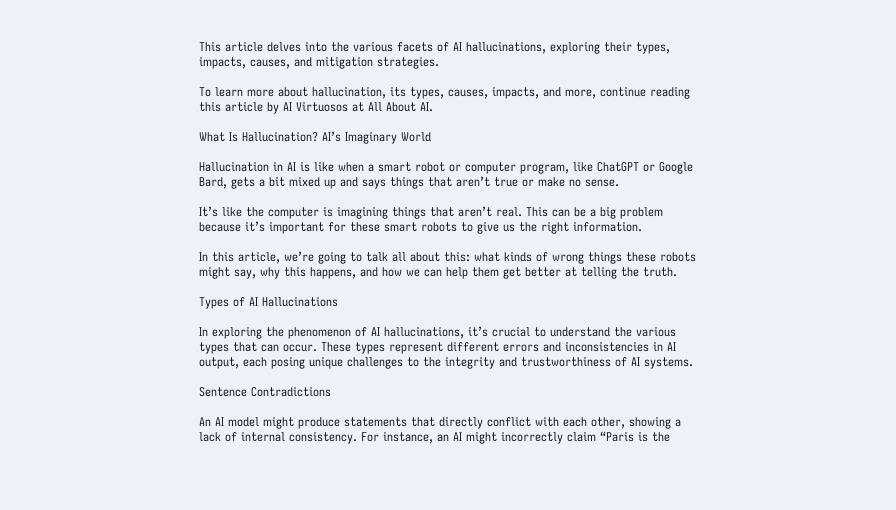This article delves into the various facets of AI hallucinations, exploring their types, impacts, causes, and mitigation strategies.

To learn more about hallucination, its types, causes, impacts, and more, continue reading this article by AI Virtuosos at All About AI.

What Is Hallucination? AI’s Imaginary World

Hallucination in AI is like when a smart robot or computer program, like ChatGPT or Google Bard, gets a bit mixed up and says things that aren’t true or make no sense.

It’s like the computer is imagining things that aren’t real. This can be a big problem because it’s important for these smart robots to give us the right information.

In this article, we’re going to talk all about this: what kinds of wrong things these robots might say, why this happens, and how we can help them get better at telling the truth.

Types of AI Hallucinations

In exploring the phenomenon of AI hallucinations, it’s crucial to understand the various types that can occur. These types represent different errors and inconsistencies in AI output, each posing unique challenges to the integrity and trustworthiness of AI systems.

Sentence Contradictions

An AI model might produce statements that directly conflict with each other, showing a lack of internal consistency. For instance, an AI might incorrectly claim “Paris is the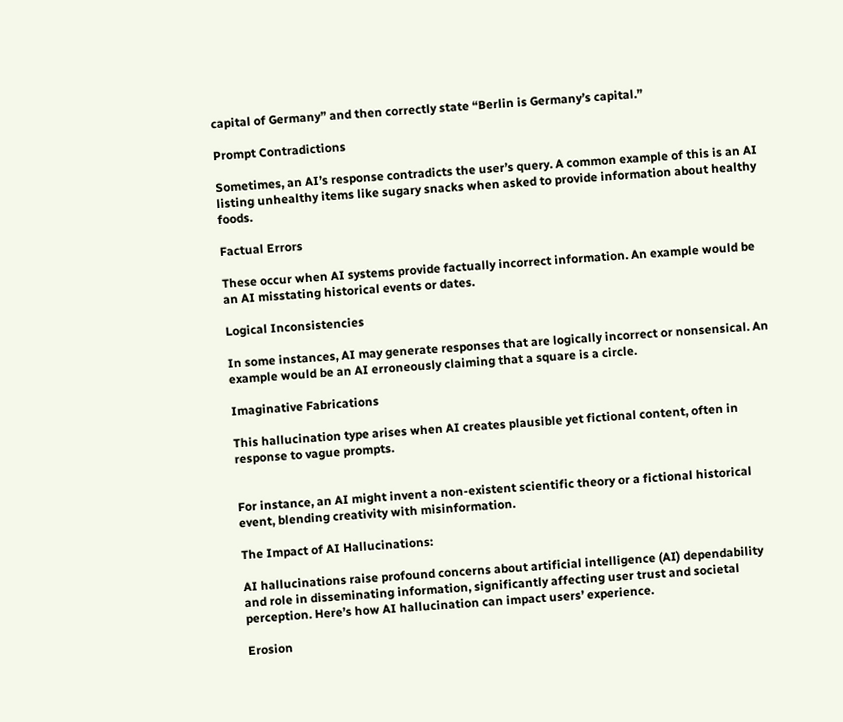capital of Germany” and then correctly state “Berlin is Germany’s capital.”

Prompt Contradictions

Sometimes, an AI’s response contradicts the user’s query. A common example of this is an AI listing unhealthy items like sugary snacks when asked to provide information about healthy foods.

Factual Errors

These occur when AI systems provide factually incorrect information. An example would be an AI misstating historical events or dates.

Logical Inconsistencies

In some instances, AI may generate responses that are logically incorrect or nonsensical. An example would be an AI erroneously claiming that a square is a circle.

Imaginative Fabrications

This hallucination type arises when AI creates plausible yet fictional content, often in response to vague prompts.


For instance, an AI might invent a non-existent scientific theory or a fictional historical event, blending creativity with misinformation.

The Impact of AI Hallucinations:

AI hallucinations raise profound concerns about artificial intelligence (AI) dependability and role in disseminating information, significantly affecting user trust and societal perception. Here’s how AI hallucination can impact users’ experience.

Erosion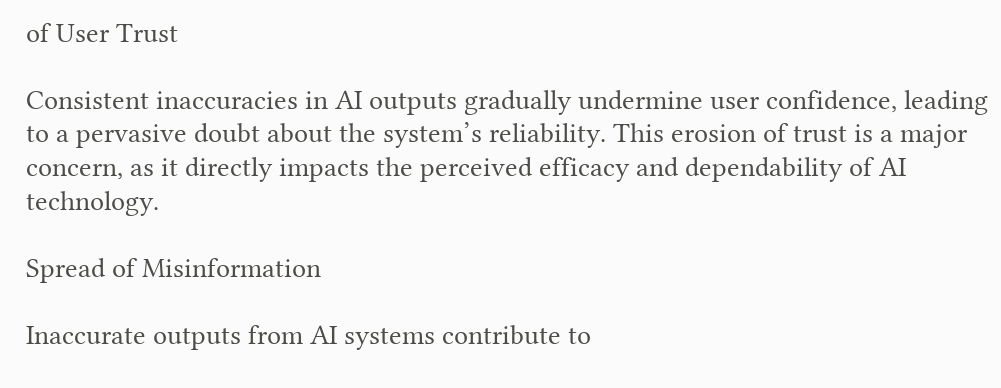of User Trust

Consistent inaccuracies in AI outputs gradually undermine user confidence, leading to a pervasive doubt about the system’s reliability. This erosion of trust is a major concern, as it directly impacts the perceived efficacy and dependability of AI technology.

Spread of Misinformation

Inaccurate outputs from AI systems contribute to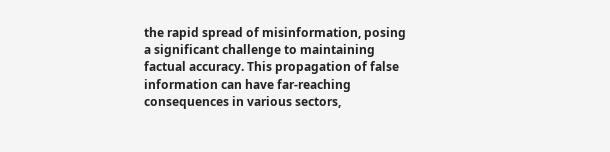the rapid spread of misinformation, posing a significant challenge to maintaining factual accuracy. This propagation of false information can have far-reaching consequences in various sectors,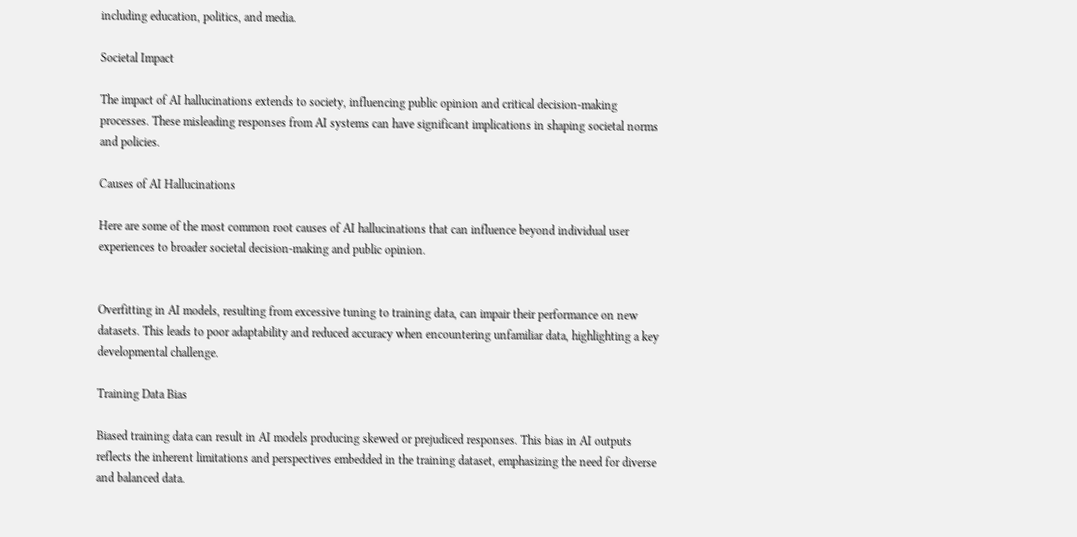including education, politics, and media.

Societal Impact

The impact of AI hallucinations extends to society, influencing public opinion and critical decision-making processes. These misleading responses from AI systems can have significant implications in shaping societal norms and policies.

Causes of AI Hallucinations

Here are some of the most common root causes of AI hallucinations that can influence beyond individual user experiences to broader societal decision-making and public opinion.


Overfitting in AI models, resulting from excessive tuning to training data, can impair their performance on new datasets. This leads to poor adaptability and reduced accuracy when encountering unfamiliar data, highlighting a key developmental challenge.

Training Data Bias

Biased training data can result in AI models producing skewed or prejudiced responses. This bias in AI outputs reflects the inherent limitations and perspectives embedded in the training dataset, emphasizing the need for diverse and balanced data.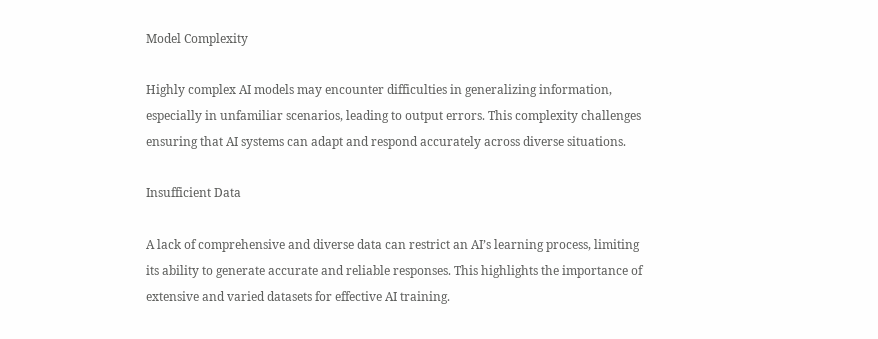Model Complexity

Highly complex AI models may encounter difficulties in generalizing information, especially in unfamiliar scenarios, leading to output errors. This complexity challenges ensuring that AI systems can adapt and respond accurately across diverse situations.

Insufficient Data

A lack of comprehensive and diverse data can restrict an AI’s learning process, limiting its ability to generate accurate and reliable responses. This highlights the importance of extensive and varied datasets for effective AI training.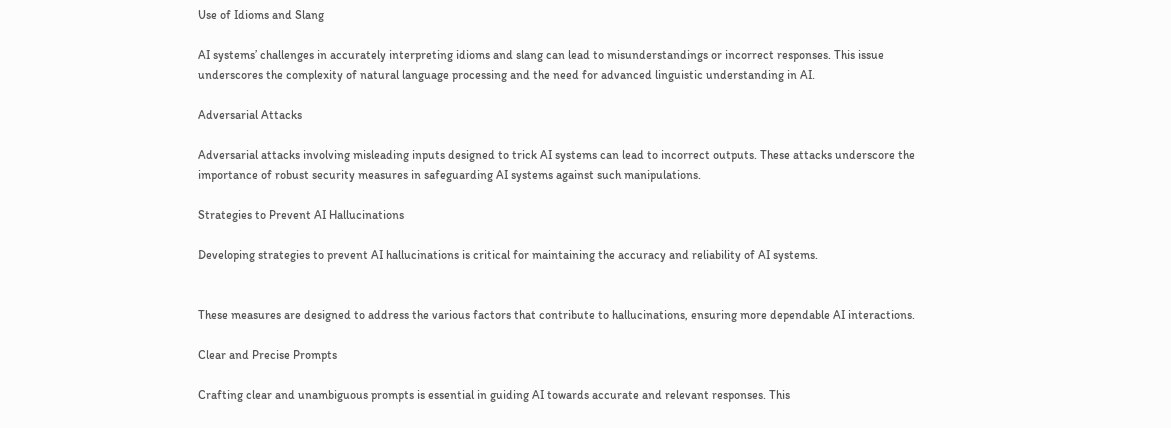Use of Idioms and Slang

AI systems’ challenges in accurately interpreting idioms and slang can lead to misunderstandings or incorrect responses. This issue underscores the complexity of natural language processing and the need for advanced linguistic understanding in AI.

Adversarial Attacks

Adversarial attacks involving misleading inputs designed to trick AI systems can lead to incorrect outputs. These attacks underscore the importance of robust security measures in safeguarding AI systems against such manipulations.

Strategies to Prevent AI Hallucinations

Developing strategies to prevent AI hallucinations is critical for maintaining the accuracy and reliability of AI systems.


These measures are designed to address the various factors that contribute to hallucinations, ensuring more dependable AI interactions.

Clear and Precise Prompts

Crafting clear and unambiguous prompts is essential in guiding AI towards accurate and relevant responses. This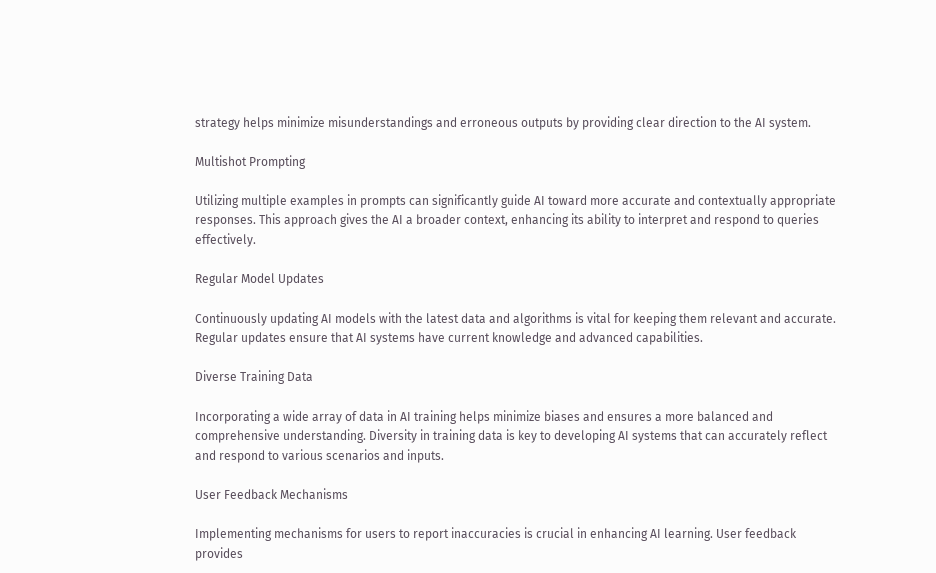strategy helps minimize misunderstandings and erroneous outputs by providing clear direction to the AI system.

Multishot Prompting

Utilizing multiple examples in prompts can significantly guide AI toward more accurate and contextually appropriate responses. This approach gives the AI a broader context, enhancing its ability to interpret and respond to queries effectively.

Regular Model Updates

Continuously updating AI models with the latest data and algorithms is vital for keeping them relevant and accurate. Regular updates ensure that AI systems have current knowledge and advanced capabilities.

Diverse Training Data

Incorporating a wide array of data in AI training helps minimize biases and ensures a more balanced and comprehensive understanding. Diversity in training data is key to developing AI systems that can accurately reflect and respond to various scenarios and inputs.

User Feedback Mechanisms

Implementing mechanisms for users to report inaccuracies is crucial in enhancing AI learning. User feedback provides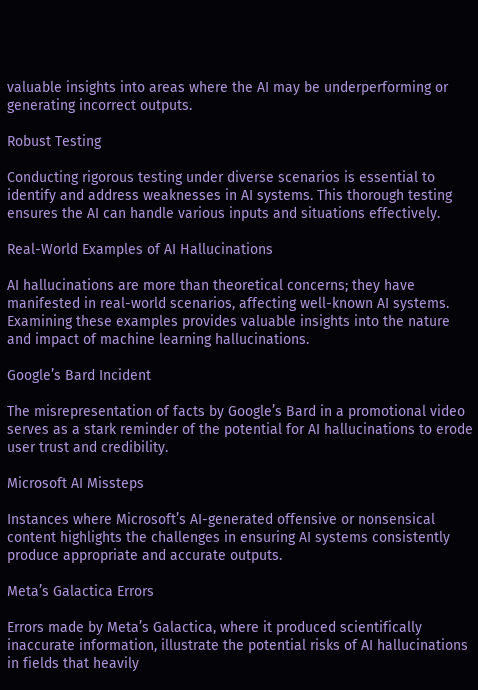valuable insights into areas where the AI may be underperforming or generating incorrect outputs.

Robust Testing

Conducting rigorous testing under diverse scenarios is essential to identify and address weaknesses in AI systems. This thorough testing ensures the AI can handle various inputs and situations effectively.

Real-World Examples of AI Hallucinations

AI hallucinations are more than theoretical concerns; they have manifested in real-world scenarios, affecting well-known AI systems. Examining these examples provides valuable insights into the nature and impact of machine learning hallucinations.

Google’s Bard Incident

The misrepresentation of facts by Google’s Bard in a promotional video serves as a stark reminder of the potential for AI hallucinations to erode user trust and credibility.

Microsoft AI Missteps

Instances where Microsoft’s AI-generated offensive or nonsensical content highlights the challenges in ensuring AI systems consistently produce appropriate and accurate outputs.

Meta’s Galactica Errors

Errors made by Meta’s Galactica, where it produced scientifically inaccurate information, illustrate the potential risks of AI hallucinations in fields that heavily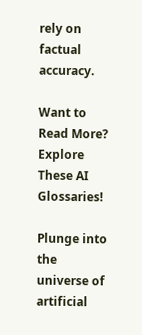rely on factual accuracy.

Want to Read More? Explore These AI Glossaries!

Plunge into the universe of artificial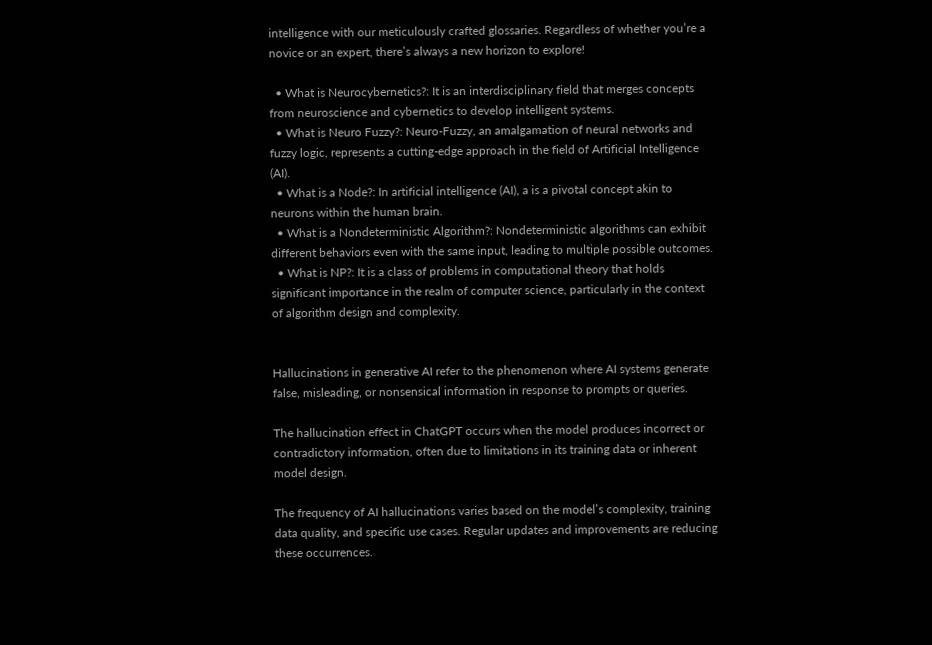intelligence with our meticulously crafted glossaries. Regardless of whether you’re a novice or an expert, there’s always a new horizon to explore!

  • What is Neurocybernetics?: It is an interdisciplinary field that merges concepts from neuroscience and cybernetics to develop intelligent systems.
  • What is Neuro Fuzzy?: Neuro-Fuzzy, an amalgamation of neural networks and fuzzy logic, represents a cutting-edge approach in the field of Artificial Intelligence (AI).
  • What is a Node?: In artificial intelligence (AI), a is a pivotal concept akin to neurons within the human brain.
  • What is a Nondeterministic Algorithm?: Nondeterministic algorithms can exhibit different behaviors even with the same input, leading to multiple possible outcomes.
  • What is NP?: It is a class of problems in computational theory that holds significant importance in the realm of computer science, particularly in the context of algorithm design and complexity.


Hallucinations in generative AI refer to the phenomenon where AI systems generate false, misleading, or nonsensical information in response to prompts or queries.

The hallucination effect in ChatGPT occurs when the model produces incorrect or contradictory information, often due to limitations in its training data or inherent model design.

The frequency of AI hallucinations varies based on the model’s complexity, training data quality, and specific use cases. Regular updates and improvements are reducing these occurrences.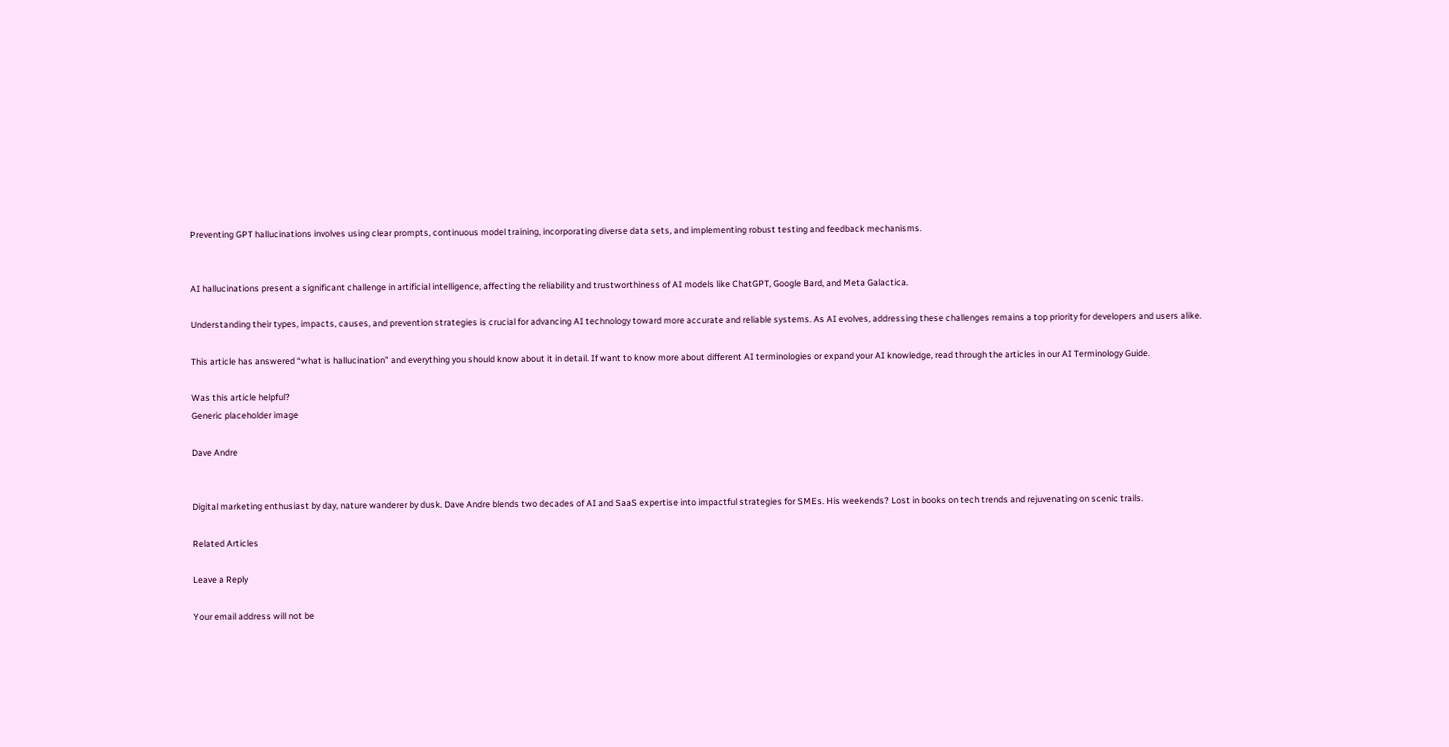Preventing GPT hallucinations involves using clear prompts, continuous model training, incorporating diverse data sets, and implementing robust testing and feedback mechanisms.


AI hallucinations present a significant challenge in artificial intelligence, affecting the reliability and trustworthiness of AI models like ChatGPT, Google Bard, and Meta Galactica.

Understanding their types, impacts, causes, and prevention strategies is crucial for advancing AI technology toward more accurate and reliable systems. As AI evolves, addressing these challenges remains a top priority for developers and users alike.

This article has answered “what is hallucination” and everything you should know about it in detail. If want to know more about different AI terminologies or expand your AI knowledge, read through the articles in our AI Terminology Guide.

Was this article helpful?
Generic placeholder image

Dave Andre


Digital marketing enthusiast by day, nature wanderer by dusk. Dave Andre blends two decades of AI and SaaS expertise into impactful strategies for SMEs. His weekends? Lost in books on tech trends and rejuvenating on scenic trails.

Related Articles

Leave a Reply

Your email address will not be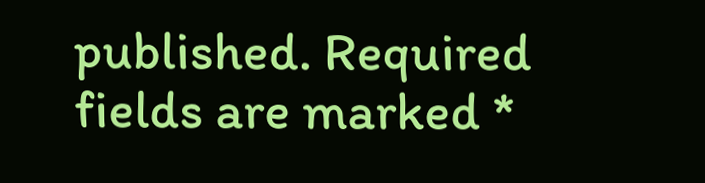published. Required fields are marked *